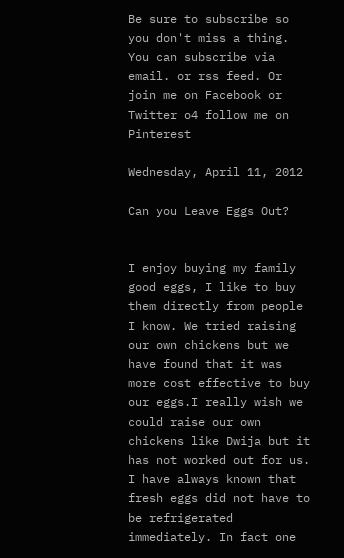Be sure to subscribe so you don't miss a thing. You can subscribe via email. or rss feed. Or join me on Facebook or Twitter o4 follow me on Pinterest

Wednesday, April 11, 2012

Can you Leave Eggs Out?


I enjoy buying my family good eggs, I like to buy them directly from people I know. We tried raising our own chickens but we have found that it was more cost effective to buy our eggs.I really wish we could raise our own chickens like Dwija but it has not worked out for us.   I have always known that fresh eggs did not have to be refrigerated immediately. In fact one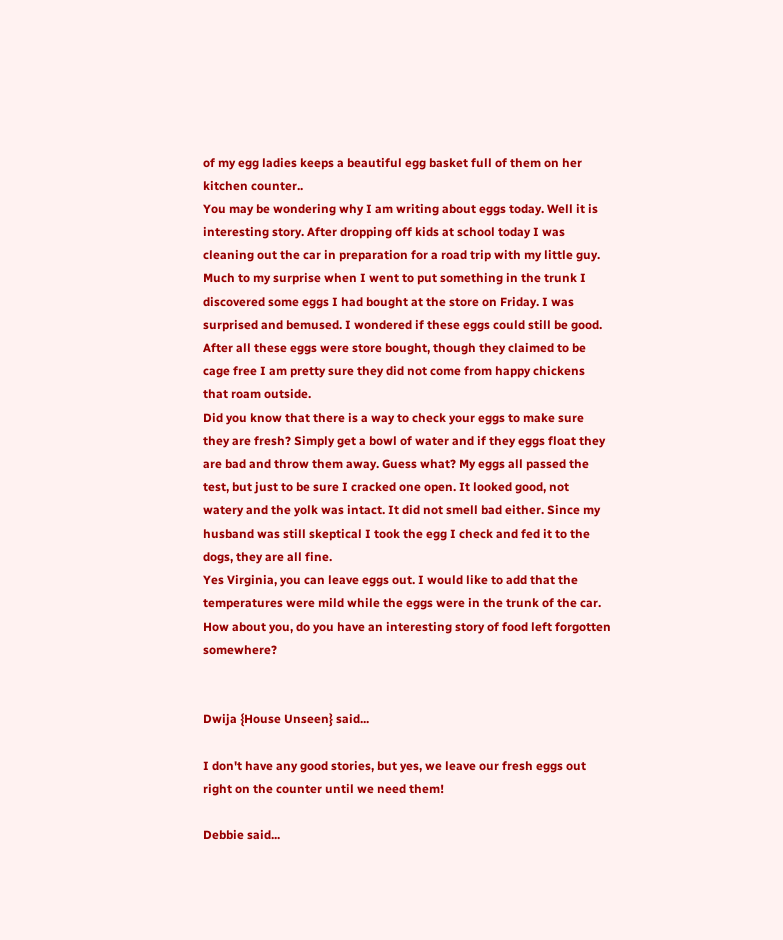of my egg ladies keeps a beautiful egg basket full of them on her kitchen counter..
You may be wondering why I am writing about eggs today. Well it is interesting story. After dropping off kids at school today I was cleaning out the car in preparation for a road trip with my little guy.  Much to my surprise when I went to put something in the trunk I discovered some eggs I had bought at the store on Friday. I was surprised and bemused. I wondered if these eggs could still be good. After all these eggs were store bought, though they claimed to be cage free I am pretty sure they did not come from happy chickens that roam outside.
Did you know that there is a way to check your eggs to make sure they are fresh? Simply get a bowl of water and if they eggs float they are bad and throw them away. Guess what? My eggs all passed the test, but just to be sure I cracked one open. It looked good, not watery and the yolk was intact. It did not smell bad either. Since my husband was still skeptical I took the egg I check and fed it to the dogs, they are all fine.
Yes Virginia, you can leave eggs out. I would like to add that the temperatures were mild while the eggs were in the trunk of the car.
How about you, do you have an interesting story of food left forgotten somewhere?


Dwija {House Unseen} said...

I don't have any good stories, but yes, we leave our fresh eggs out right on the counter until we need them!

Debbie said...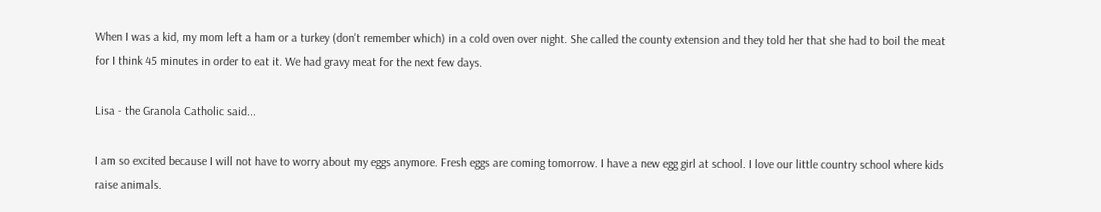When I was a kid, my mom left a ham or a turkey (don't remember which) in a cold oven over night. She called the county extension and they told her that she had to boil the meat for I think 45 minutes in order to eat it. We had gravy meat for the next few days.

Lisa - the Granola Catholic said...

I am so excited because I will not have to worry about my eggs anymore. Fresh eggs are coming tomorrow. I have a new egg girl at school. I love our little country school where kids raise animals.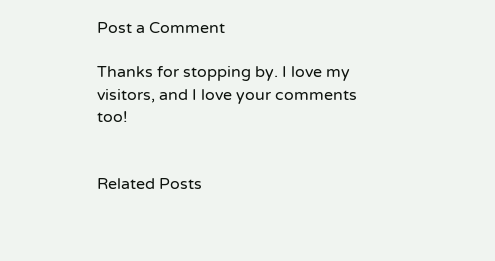Post a Comment

Thanks for stopping by. I love my visitors, and I love your comments too!


Related Posts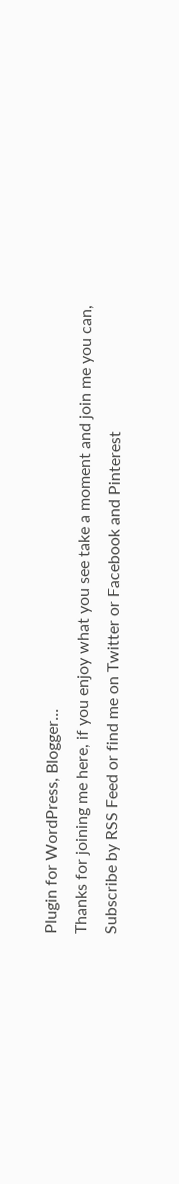Plugin for WordPress, Blogger...
Thanks for joining me here, if you enjoy what you see take a moment and join me you can, Subscribe by RSS Feed or find me on Twitter or Facebook and Pinterest